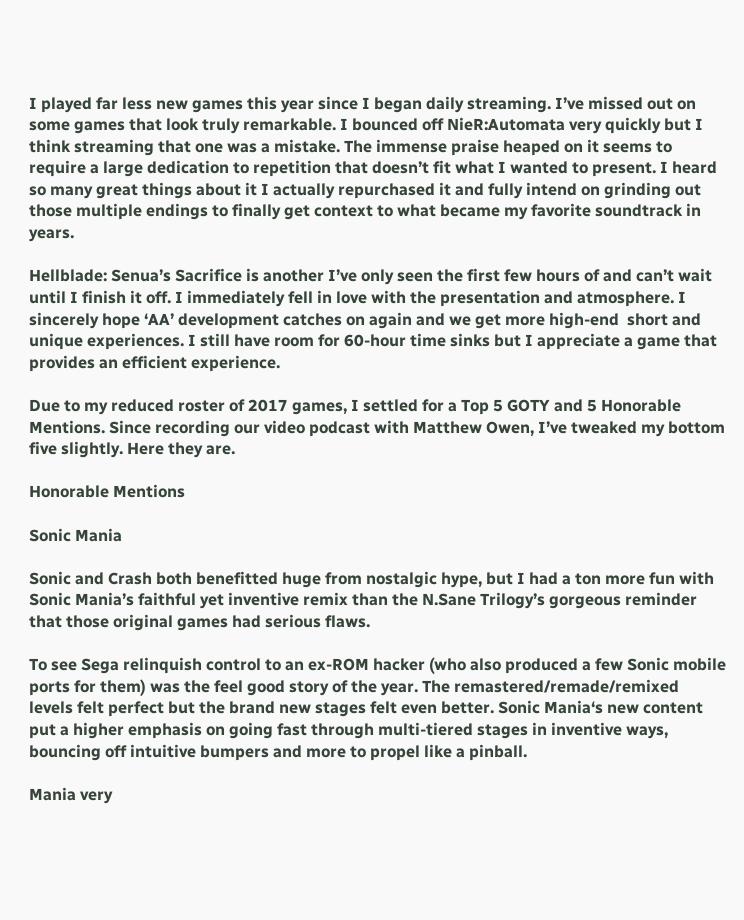I played far less new games this year since I began daily streaming. I’ve missed out on some games that look truly remarkable. I bounced off NieR:Automata very quickly but I think streaming that one was a mistake. The immense praise heaped on it seems to require a large dedication to repetition that doesn’t fit what I wanted to present. I heard so many great things about it I actually repurchased it and fully intend on grinding out those multiple endings to finally get context to what became my favorite soundtrack in years.

Hellblade: Senua’s Sacrifice is another I’ve only seen the first few hours of and can’t wait until I finish it off. I immediately fell in love with the presentation and atmosphere. I sincerely hope ‘AA’ development catches on again and we get more high-end  short and unique experiences. I still have room for 60-hour time sinks but I appreciate a game that provides an efficient experience.

Due to my reduced roster of 2017 games, I settled for a Top 5 GOTY and 5 Honorable Mentions. Since recording our video podcast with Matthew Owen, I’ve tweaked my bottom five slightly. Here they are.

Honorable Mentions

Sonic Mania

Sonic and Crash both benefitted huge from nostalgic hype, but I had a ton more fun with Sonic Mania’s faithful yet inventive remix than the N.Sane Trilogy’s gorgeous reminder that those original games had serious flaws.

To see Sega relinquish control to an ex-ROM hacker (who also produced a few Sonic mobile ports for them) was the feel good story of the year. The remastered/remade/remixed levels felt perfect but the brand new stages felt even better. Sonic Mania‘s new content put a higher emphasis on going fast through multi-tiered stages in inventive ways, bouncing off intuitive bumpers and more to propel like a pinball.

Mania very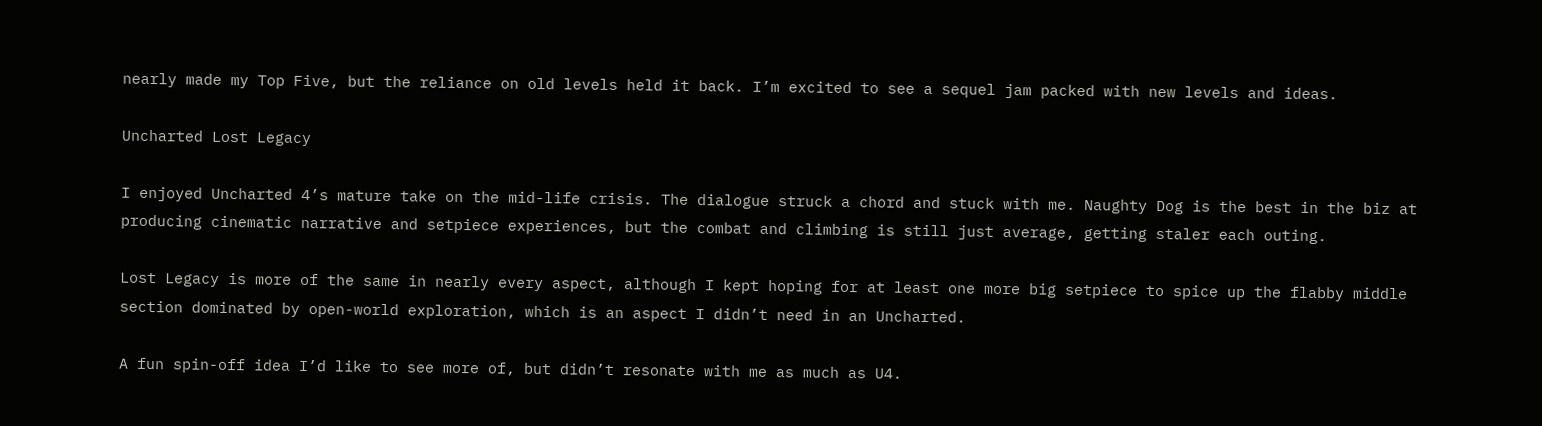nearly made my Top Five, but the reliance on old levels held it back. I’m excited to see a sequel jam packed with new levels and ideas.

Uncharted Lost Legacy

I enjoyed Uncharted 4’s mature take on the mid-life crisis. The dialogue struck a chord and stuck with me. Naughty Dog is the best in the biz at producing cinematic narrative and setpiece experiences, but the combat and climbing is still just average, getting staler each outing.

Lost Legacy is more of the same in nearly every aspect, although I kept hoping for at least one more big setpiece to spice up the flabby middle section dominated by open-world exploration, which is an aspect I didn’t need in an Uncharted.

A fun spin-off idea I’d like to see more of, but didn’t resonate with me as much as U4.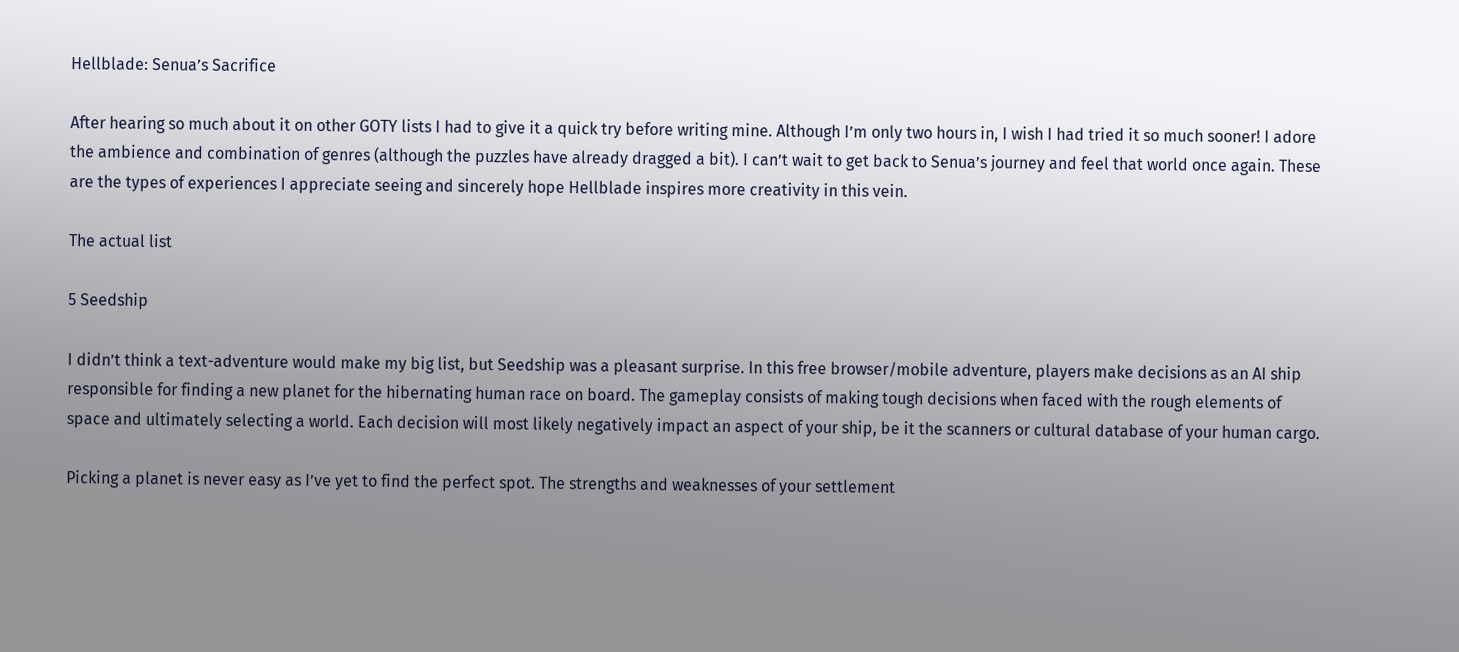Hellblade: Senua’s Sacrifice

After hearing so much about it on other GOTY lists I had to give it a quick try before writing mine. Although I’m only two hours in, I wish I had tried it so much sooner! I adore the ambience and combination of genres (although the puzzles have already dragged a bit). I can’t wait to get back to Senua’s journey and feel that world once again. These are the types of experiences I appreciate seeing and sincerely hope Hellblade inspires more creativity in this vein.

The actual list

5 Seedship

I didn’t think a text-adventure would make my big list, but Seedship was a pleasant surprise. In this free browser/mobile adventure, players make decisions as an AI ship responsible for finding a new planet for the hibernating human race on board. The gameplay consists of making tough decisions when faced with the rough elements of space and ultimately selecting a world. Each decision will most likely negatively impact an aspect of your ship, be it the scanners or cultural database of your human cargo.

Picking a planet is never easy as I’ve yet to find the perfect spot. The strengths and weaknesses of your settlement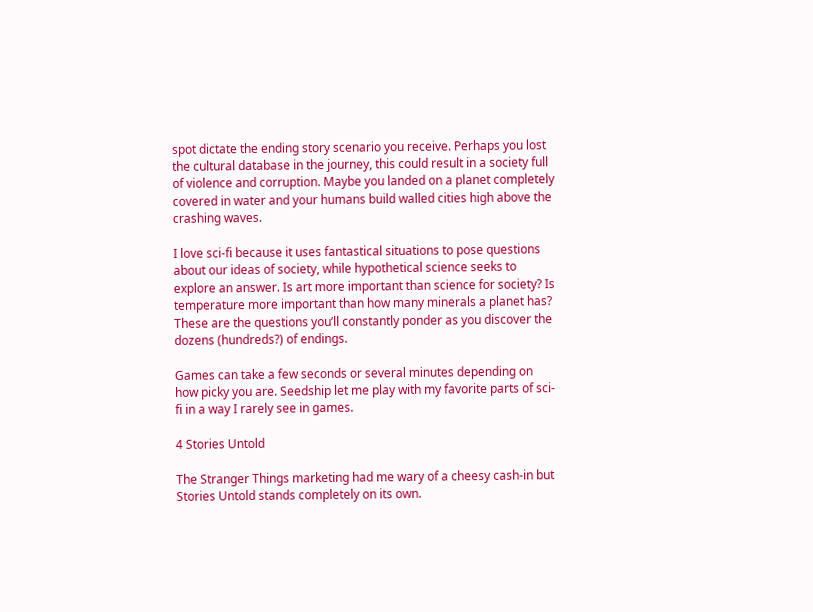spot dictate the ending story scenario you receive. Perhaps you lost the cultural database in the journey, this could result in a society full of violence and corruption. Maybe you landed on a planet completely covered in water and your humans build walled cities high above the crashing waves.

I love sci-fi because it uses fantastical situations to pose questions about our ideas of society, while hypothetical science seeks to explore an answer. Is art more important than science for society? Is temperature more important than how many minerals a planet has? These are the questions you’ll constantly ponder as you discover the dozens (hundreds?) of endings.

Games can take a few seconds or several minutes depending on how picky you are. Seedship let me play with my favorite parts of sci-fi in a way I rarely see in games.

4 Stories Untold

The Stranger Things marketing had me wary of a cheesy cash-in but Stories Untold stands completely on its own.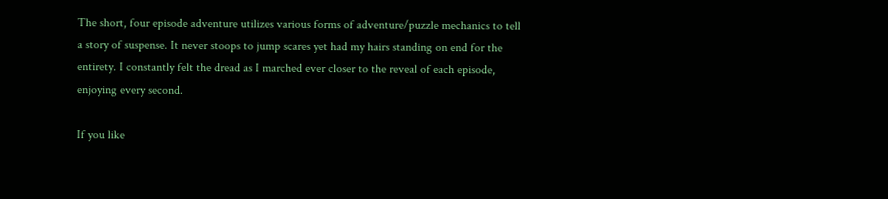The short, four episode adventure utilizes various forms of adventure/puzzle mechanics to tell a story of suspense. It never stoops to jump scares yet had my hairs standing on end for the entirety. I constantly felt the dread as I marched ever closer to the reveal of each episode, enjoying every second.

If you like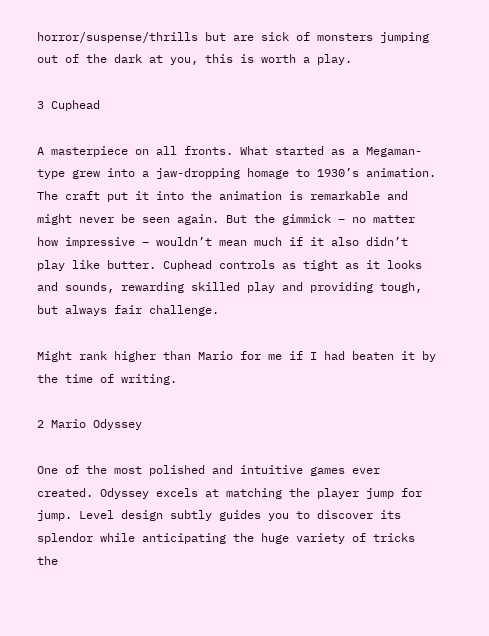horror/suspense/thrills but are sick of monsters jumping out of the dark at you, this is worth a play.

3 Cuphead

A masterpiece on all fronts. What started as a Megaman-type grew into a jaw-dropping homage to 1930’s animation. The craft put it into the animation is remarkable and might never be seen again. But the gimmick – no matter how impressive – wouldn’t mean much if it also didn’t play like butter. Cuphead controls as tight as it looks and sounds, rewarding skilled play and providing tough, but always fair challenge.

Might rank higher than Mario for me if I had beaten it by the time of writing.

2 Mario Odyssey

One of the most polished and intuitive games ever created. Odyssey excels at matching the player jump for jump. Level design subtly guides you to discover its splendor while anticipating the huge variety of tricks the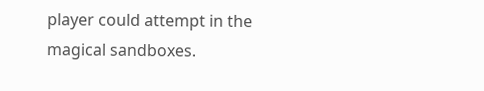player could attempt in the magical sandboxes.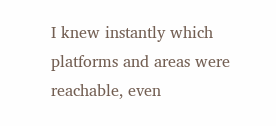I knew instantly which platforms and areas were reachable, even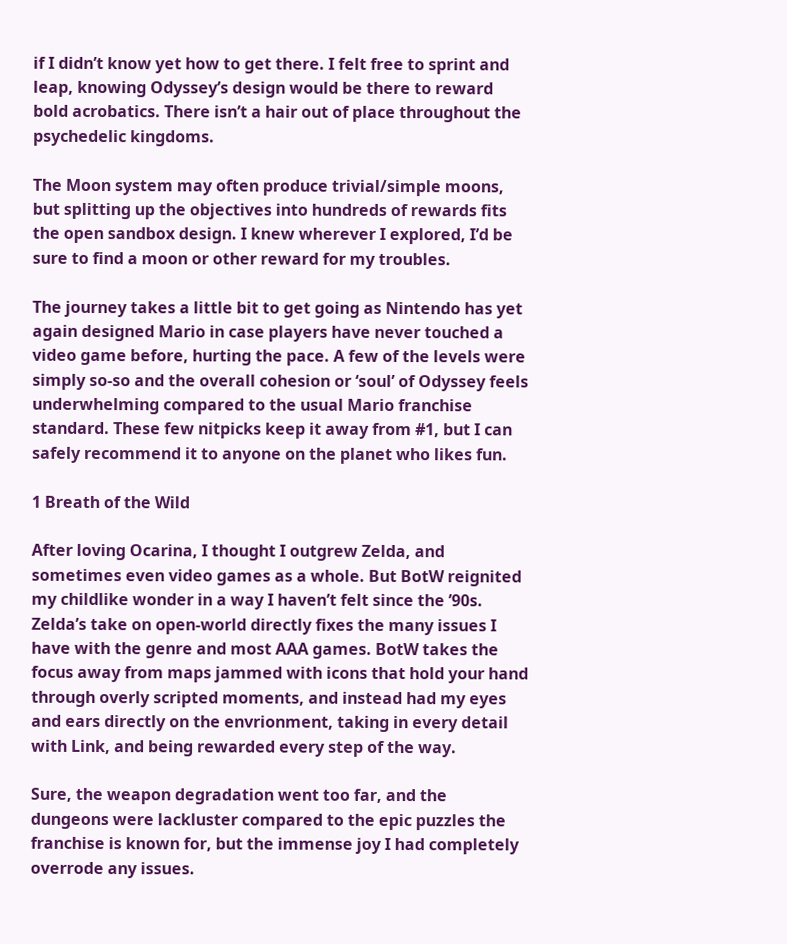if I didn’t know yet how to get there. I felt free to sprint and leap, knowing Odyssey’s design would be there to reward bold acrobatics. There isn’t a hair out of place throughout the psychedelic kingdoms.

The Moon system may often produce trivial/simple moons, but splitting up the objectives into hundreds of rewards fits the open sandbox design. I knew wherever I explored, I’d be sure to find a moon or other reward for my troubles.

The journey takes a little bit to get going as Nintendo has yet again designed Mario in case players have never touched a video game before, hurting the pace. A few of the levels were simply so-so and the overall cohesion or ‘soul’ of Odyssey feels underwhelming compared to the usual Mario franchise standard. These few nitpicks keep it away from #1, but I can safely recommend it to anyone on the planet who likes fun.

1 Breath of the Wild

After loving Ocarina, I thought I outgrew Zelda, and sometimes even video games as a whole. But BotW reignited my childlike wonder in a way I haven’t felt since the ’90s. Zelda’s take on open-world directly fixes the many issues I have with the genre and most AAA games. BotW takes the focus away from maps jammed with icons that hold your hand through overly scripted moments, and instead had my eyes and ears directly on the envrionment, taking in every detail with Link, and being rewarded every step of the way.

Sure, the weapon degradation went too far, and the dungeons were lackluster compared to the epic puzzles the franchise is known for, but the immense joy I had completely overrode any issues.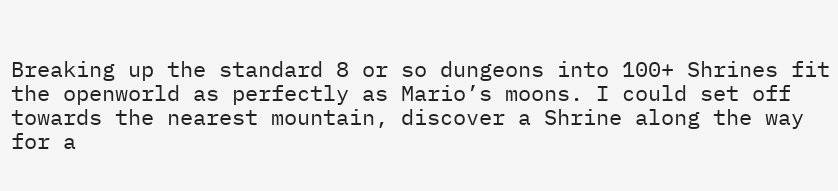Breaking up the standard 8 or so dungeons into 100+ Shrines fit the openworld as perfectly as Mario’s moons. I could set off towards the nearest mountain, discover a Shrine along the way for a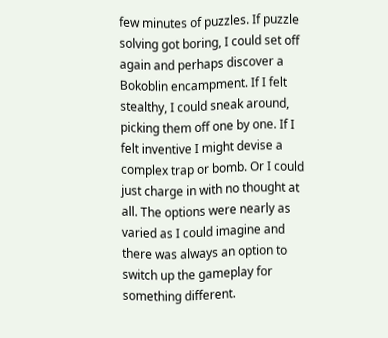few minutes of puzzles. If puzzle solving got boring, I could set off again and perhaps discover a Bokoblin encampment. If I felt stealthy, I could sneak around, picking them off one by one. If I felt inventive I might devise a complex trap or bomb. Or I could just charge in with no thought at all. The options were nearly as varied as I could imagine and there was always an option to switch up the gameplay for something different.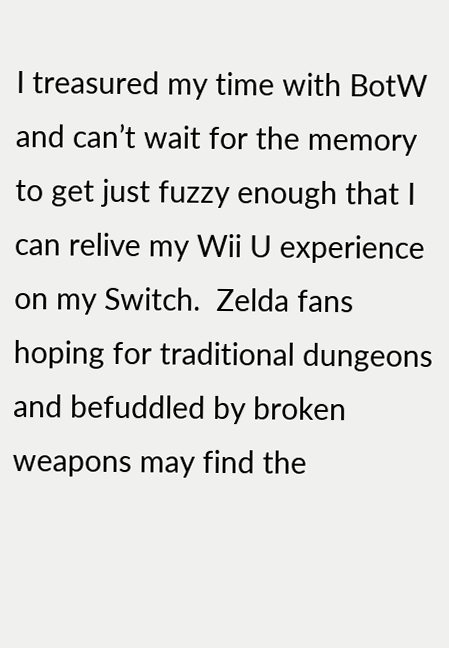I treasured my time with BotW and can’t wait for the memory to get just fuzzy enough that I can relive my Wii U experience on my Switch.  Zelda fans hoping for traditional dungeons and befuddled by broken weapons may find the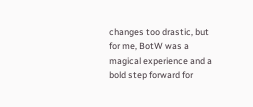changes too drastic, but for me, BotW was a magical experience and a bold step forward for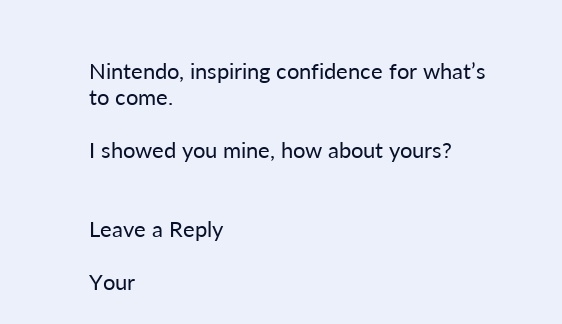Nintendo, inspiring confidence for what’s to come.

I showed you mine, how about yours?


Leave a Reply

Your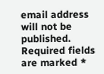email address will not be published. Required fields are marked *